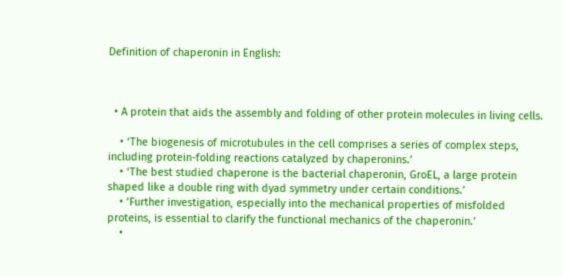Definition of chaperonin in English:



  • A protein that aids the assembly and folding of other protein molecules in living cells.

    • ‘The biogenesis of microtubules in the cell comprises a series of complex steps, including protein-folding reactions catalyzed by chaperonins.’
    • ‘The best studied chaperone is the bacterial chaperonin, GroEL, a large protein shaped like a double ring with dyad symmetry under certain conditions.’
    • ‘Further investigation, especially into the mechanical properties of misfolded proteins, is essential to clarify the functional mechanics of the chaperonin.’
    •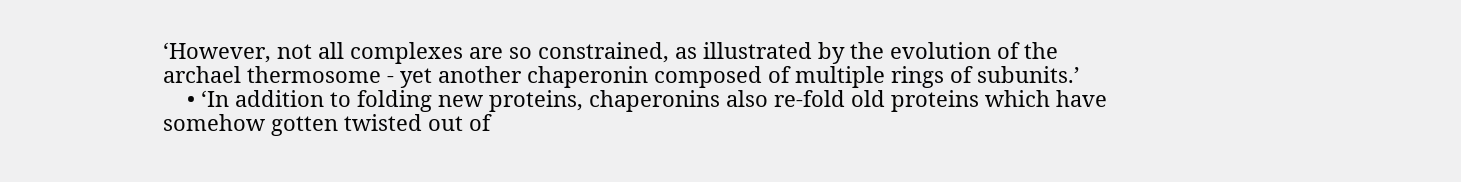‘However, not all complexes are so constrained, as illustrated by the evolution of the archael thermosome - yet another chaperonin composed of multiple rings of subunits.’
    • ‘In addition to folding new proteins, chaperonins also re-fold old proteins which have somehow gotten twisted out of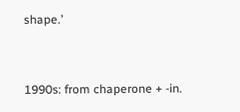shape.’


1990s: from chaperone + -in.